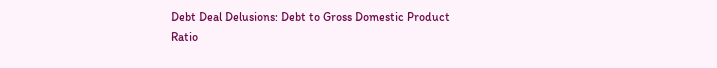Debt Deal Delusions: Debt to Gross Domestic Product Ratio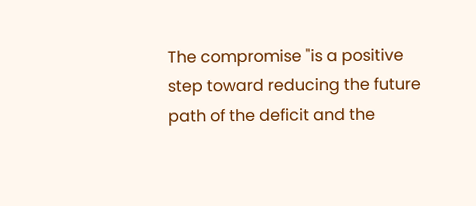The compromise "is a positive step toward reducing the future path of the deficit and the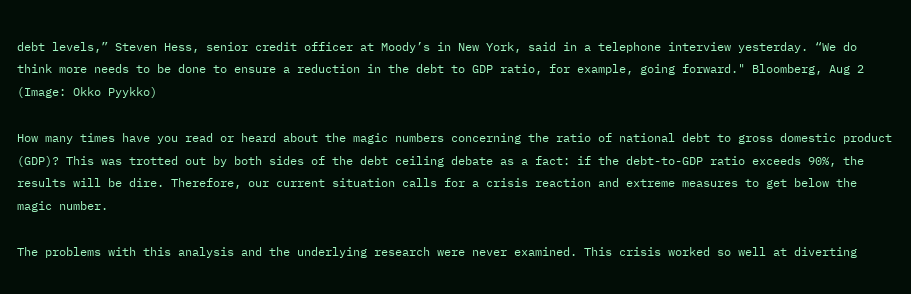debt levels,” Steven Hess, senior credit officer at Moody’s in New York, said in a telephone interview yesterday. “We do think more needs to be done to ensure a reduction in the debt to GDP ratio, for example, going forward." Bloomberg, Aug 2 (Image: Okko Pyykko)

How many times have you read or heard about the magic numbers concerning the ratio of national debt to gross domestic product (GDP)? This was trotted out by both sides of the debt ceiling debate as a fact: if the debt-to-GDP ratio exceeds 90%, the results will be dire. Therefore, our current situation calls for a crisis reaction and extreme measures to get below the magic number.

The problems with this analysis and the underlying research were never examined. This crisis worked so well at diverting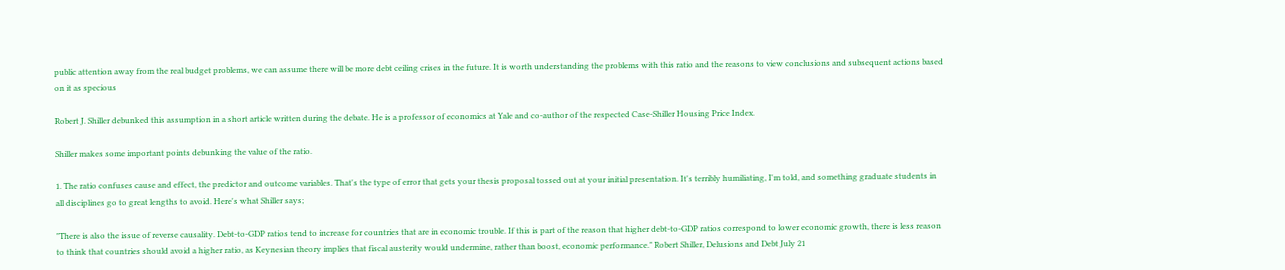public attention away from the real budget problems, we can assume there will be more debt ceiling crises in the future. It is worth understanding the problems with this ratio and the reasons to view conclusions and subsequent actions based on it as specious

Robert J. Shiller debunked this assumption in a short article written during the debate. He is a professor of economics at Yale and co-author of the respected Case-Shiller Housing Price Index.

Shiller makes some important points debunking the value of the ratio.

1. The ratio confuses cause and effect, the predictor and outcome variables. That's the type of error that gets your thesis proposal tossed out at your initial presentation. It's terribly humiliating, I'm told, and something graduate students in all disciplines go to great lengths to avoid. Here's what Shiller says;

"There is also the issue of reverse causality. Debt-to-GDP ratios tend to increase for countries that are in economic trouble. If this is part of the reason that higher debt-to-GDP ratios correspond to lower economic growth, there is less reason to think that countries should avoid a higher ratio, as Keynesian theory implies that fiscal austerity would undermine, rather than boost, economic performance." Robert Shiller, Delusions and Debt July 21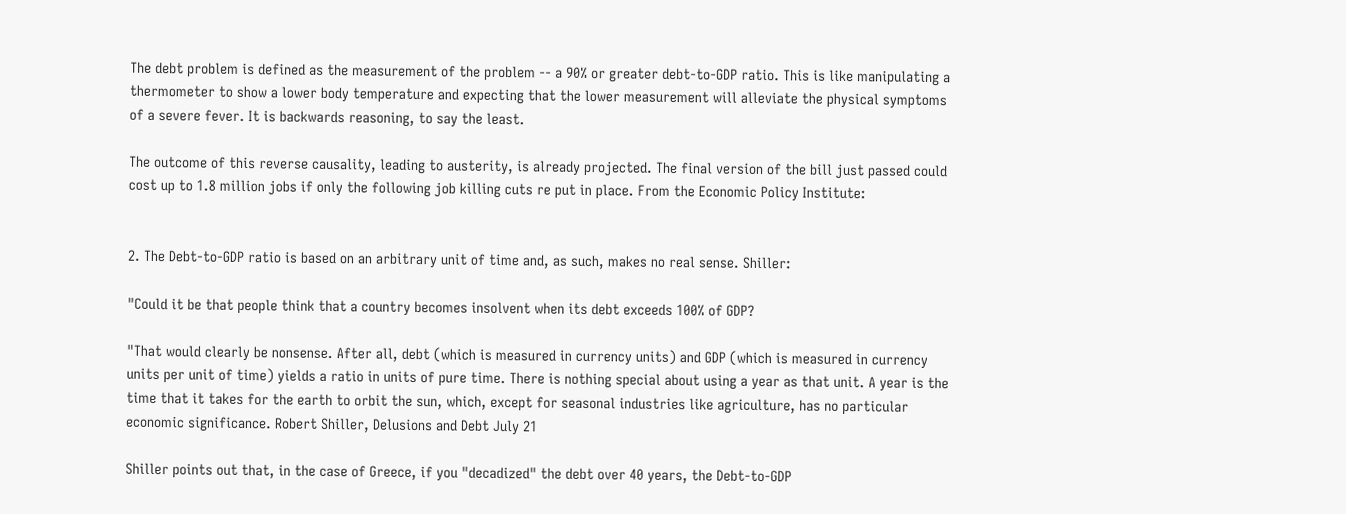The debt problem is defined as the measurement of the problem -- a 90% or greater debt-to-GDP ratio. This is like manipulating a thermometer to show a lower body temperature and expecting that the lower measurement will alleviate the physical symptoms of a severe fever. It is backwards reasoning, to say the least.

The outcome of this reverse causality, leading to austerity, is already projected. The final version of the bill just passed could cost up to 1.8 million jobs if only the following job killing cuts re put in place. From the Economic Policy Institute:


2. The Debt-to-GDP ratio is based on an arbitrary unit of time and, as such, makes no real sense. Shiller:

"Could it be that people think that a country becomes insolvent when its debt exceeds 100% of GDP?

"That would clearly be nonsense. After all, debt (which is measured in currency units) and GDP (which is measured in currency units per unit of time) yields a ratio in units of pure time. There is nothing special about using a year as that unit. A year is the time that it takes for the earth to orbit the sun, which, except for seasonal industries like agriculture, has no particular economic significance. Robert Shiller, Delusions and Debt July 21

Shiller points out that, in the case of Greece, if you "decadized" the debt over 40 years, the Debt-to-GDP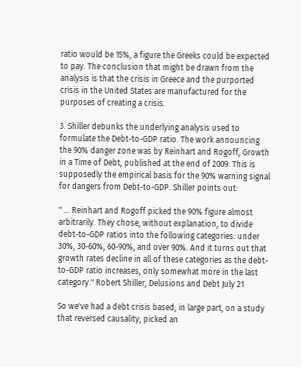ratio would be 15%, a figure the Greeks could be expected to pay. The conclusion that might be drawn from the analysis is that the crisis in Greece and the purported crisis in the United States are manufactured for the purposes of creating a crisis.

3. Shiller debunks the underlying analysis used to formulate the Debt-to-GDP ratio. The work announcing the 90% danger zone was by Reinhart and Rogoff, Growth in a Time of Debt, published at the end of 2009. This is supposedly the empirical basis for the 90% warning signal for dangers from Debt-to-GDP. Shiller points out:

" … Reinhart and Rogoff picked the 90% figure almost arbitrarily. They chose, without explanation, to divide debt-to-GDP ratios into the following categories: under 30%, 30-60%, 60-90%, and over 90%. And it turns out that growth rates decline in all of these categories as the debt-to-GDP ratio increases, only somewhat more in the last category." Robert Shiller, Delusions and Debt July 21

So we've had a debt crisis based, in large part, on a study that reversed causality, picked an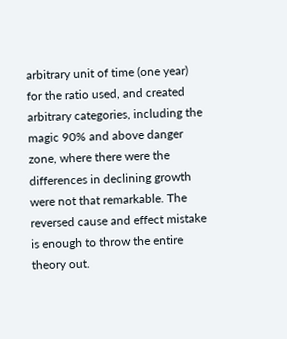arbitrary unit of time (one year) for the ratio used, and created arbitrary categories, including the magic 90% and above danger zone, where there were the differences in declining growth were not that remarkable. The reversed cause and effect mistake is enough to throw the entire theory out.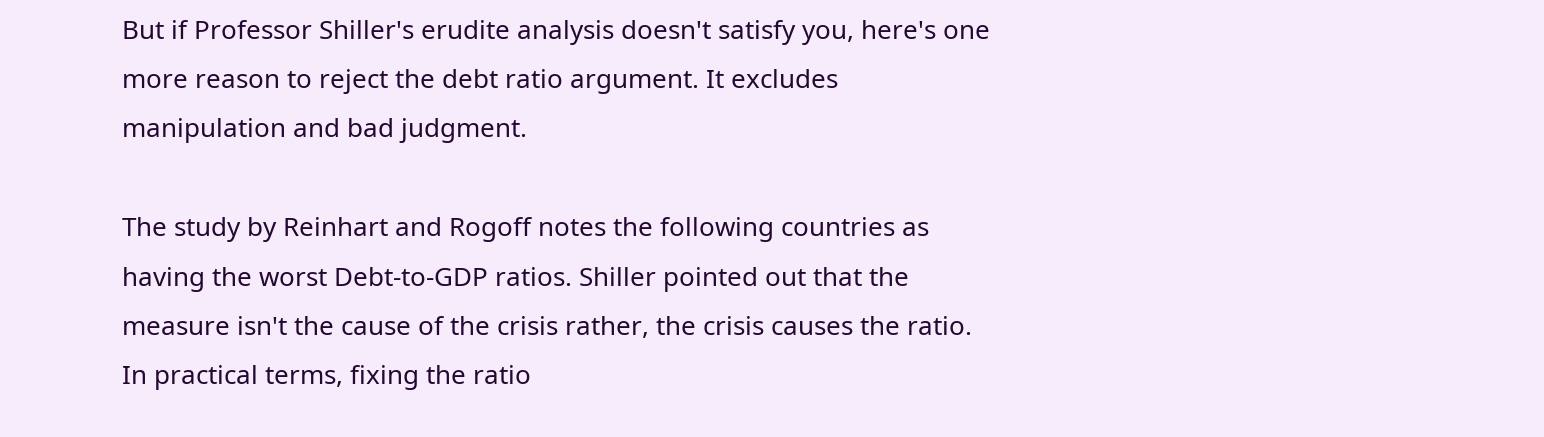But if Professor Shiller's erudite analysis doesn't satisfy you, here's one more reason to reject the debt ratio argument. It excludes manipulation and bad judgment.

The study by Reinhart and Rogoff notes the following countries as having the worst Debt-to-GDP ratios. Shiller pointed out that the measure isn't the cause of the crisis rather, the crisis causes the ratio. In practical terms, fixing the ratio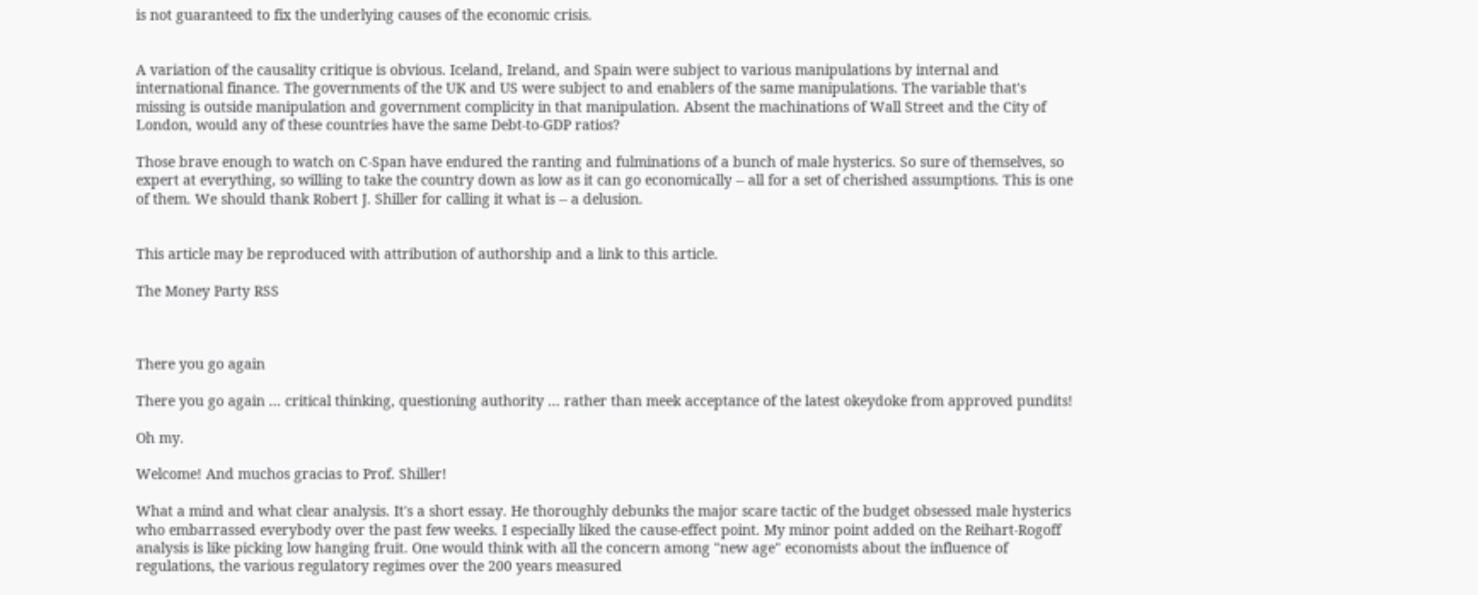is not guaranteed to fix the underlying causes of the economic crisis.


A variation of the causality critique is obvious. Iceland, Ireland, and Spain were subject to various manipulations by internal and international finance. The governments of the UK and US were subject to and enablers of the same manipulations. The variable that's missing is outside manipulation and government complicity in that manipulation. Absent the machinations of Wall Street and the City of London, would any of these countries have the same Debt-to-GDP ratios?

Those brave enough to watch on C-Span have endured the ranting and fulminations of a bunch of male hysterics. So sure of themselves, so expert at everything, so willing to take the country down as low as it can go economically -- all for a set of cherished assumptions. This is one of them. We should thank Robert J. Shiller for calling it what is -- a delusion.


This article may be reproduced with attribution of authorship and a link to this article.

The Money Party RSS



There you go again

There you go again ... critical thinking, questioning authority ... rather than meek acceptance of the latest okeydoke from approved pundits!

Oh my.

Welcome! And muchos gracias to Prof. Shiller!

What a mind and what clear analysis. It's a short essay. He thoroughly debunks the major scare tactic of the budget obsessed male hysterics who embarrassed everybody over the past few weeks. I especially liked the cause-effect point. My minor point added on the Reihart-Rogoff analysis is like picking low hanging fruit. One would think with all the concern among "new age" economists about the influence of regulations, the various regulatory regimes over the 200 years measured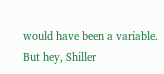would have been a variable. But hey, Shiller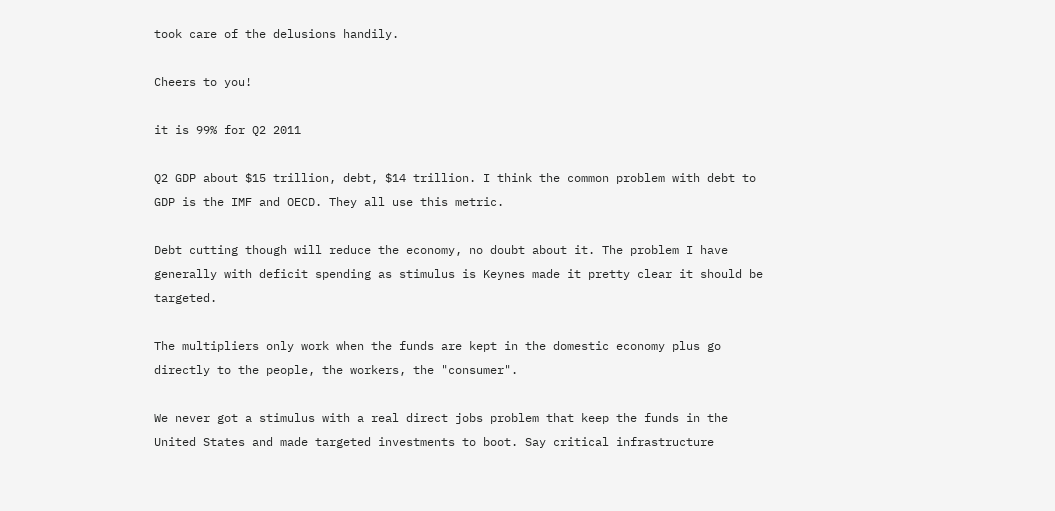took care of the delusions handily.

Cheers to you!

it is 99% for Q2 2011

Q2 GDP about $15 trillion, debt, $14 trillion. I think the common problem with debt to GDP is the IMF and OECD. They all use this metric.

Debt cutting though will reduce the economy, no doubt about it. The problem I have generally with deficit spending as stimulus is Keynes made it pretty clear it should be targeted.

The multipliers only work when the funds are kept in the domestic economy plus go directly to the people, the workers, the "consumer".

We never got a stimulus with a real direct jobs problem that keep the funds in the United States and made targeted investments to boot. Say critical infrastructure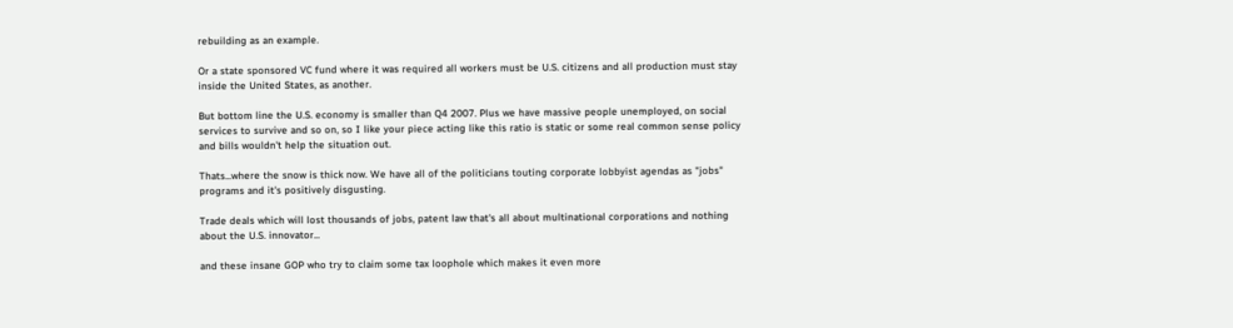rebuilding as an example.

Or a state sponsored VC fund where it was required all workers must be U.S. citizens and all production must stay inside the United States, as another.

But bottom line the U.S. economy is smaller than Q4 2007. Plus we have massive people unemployed, on social services to survive and so on, so I like your piece acting like this ratio is static or some real common sense policy and bills wouldn't help the situation out.

Thats...where the snow is thick now. We have all of the politicians touting corporate lobbyist agendas as "jobs" programs and it's positively disgusting.

Trade deals which will lost thousands of jobs, patent law that's all about multinational corporations and nothing about the U.S. innovator...

and these insane GOP who try to claim some tax loophole which makes it even more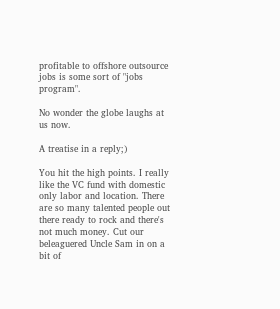profitable to offshore outsource jobs is some sort of "jobs program".

No wonder the globe laughs at us now.

A treatise in a reply;)

You hit the high points. I really like the VC fund with domestic only labor and location. There are so many talented people out there ready to rock and there's not much money. Cut our beleaguered Uncle Sam in on a bit of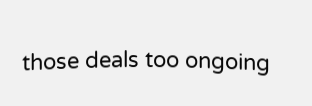those deals too ongoing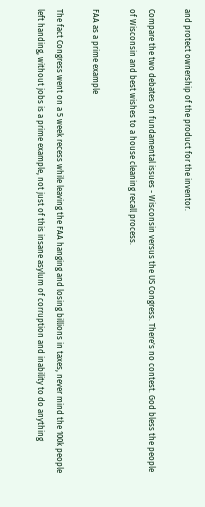and protect ownership of the product for the inventor.

Compare the two debates on fundamental issues - Wisconsin versus the US Congress. There's no contest. God bless the people of Wisconsin and best wishes to a house cleaning recall process.

FAA as a prime example

The fact Congress went on a 5 week recess while leaving the FAA hanging and losing billions in taxes, never mind the 100k people left handing, without jobs is a prime example, not just of this insane asylum of corruption and inability to do anything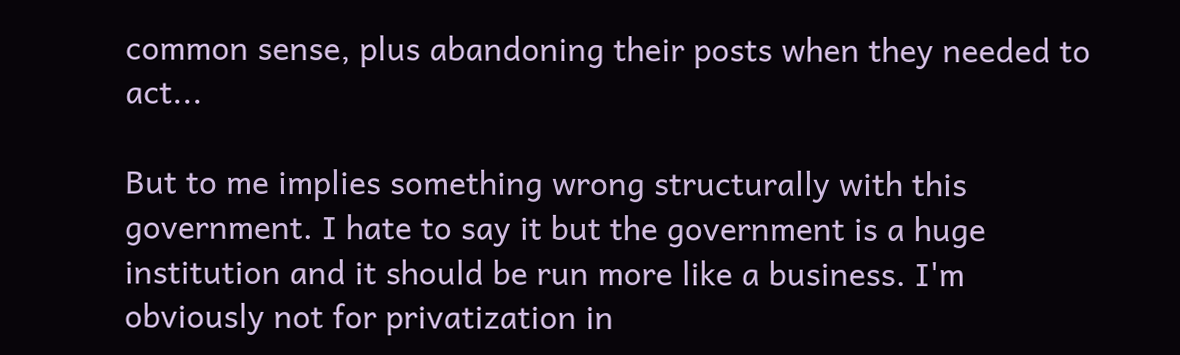common sense, plus abandoning their posts when they needed to act...

But to me implies something wrong structurally with this government. I hate to say it but the government is a huge institution and it should be run more like a business. I'm obviously not for privatization in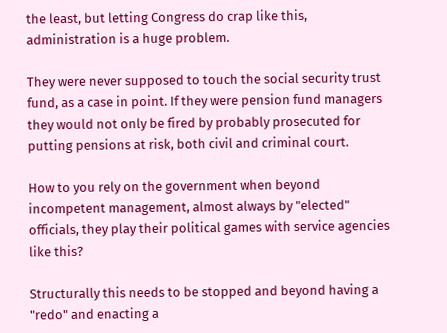the least, but letting Congress do crap like this, administration is a huge problem.

They were never supposed to touch the social security trust fund, as a case in point. If they were pension fund managers they would not only be fired by probably prosecuted for putting pensions at risk, both civil and criminal court.

How to you rely on the government when beyond incompetent management, almost always by "elected" officials, they play their political games with service agencies like this?

Structurally this needs to be stopped and beyond having a "redo" and enacting a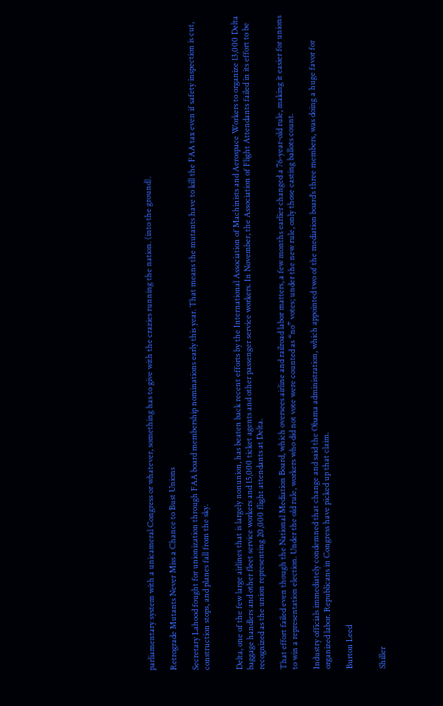parliamentary system with a unicameral Congress or whatever, something has to give with the crazies running the nation. (into the ground).

Retrograde Mutants Never Miss a Chance to Bust Unions

Secretary Lahood fought for unionization through FAA board membership nominations early this year. That means the mutants have to kill the FAA tax even if safety inspection is cut, construction stops, and planes fall from the sky.


Delta, one of the few large airlines that is largely nonunion, has beaten back recent efforts by the International Association of Machinists and Aerospace Workers to organize 13,000 Delta baggage handlers and other fleet service workers and 15,000 ticket agents and other passenger service workers. In November, the Association of Flight Attendants failed in its effort to be recognized as the union representing 20,000 flight attendants at Delta.

That effort failed even though the National Mediation Board, which oversees airline and railroad labor matters, a few months earlier changed a 76-year-old rule, making it easier for unions to win a representation election. Under the old rule, workers who did not vote were counted as “no” votes; under the new rule, only those casting ballots count.

Industry officials immediately condemned that change and said the Obama administration, which appointed two of the mediation board’s three members, was doing a huge favor for organized labor. Republicans in Congress have picked up that claim.

Burton Leed


Shiller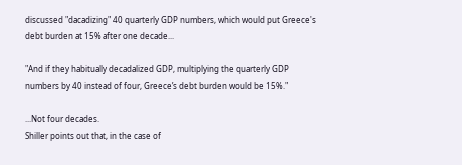discussed "dacadizing" 40 quarterly GDP numbers, which would put Greece's debt burden at 15% after one decade...

"And if they habitually decadalized GDP, multiplying the quarterly GDP numbers by 40 instead of four, Greece’s debt burden would be 15%."

...Not four decades.
Shiller points out that, in the case of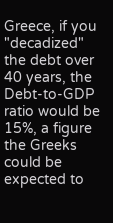Greece, if you "decadized" the debt over 40 years, the Debt-to-GDP ratio would be 15%, a figure the Greeks could be expected to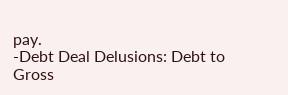pay.
-Debt Deal Delusions: Debt to Gross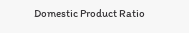Domestic Product Ratio